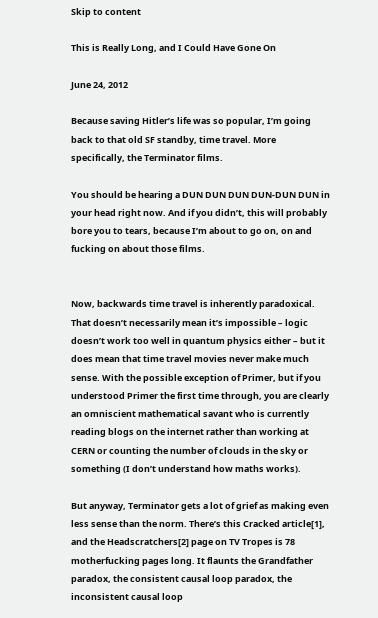Skip to content

This is Really Long, and I Could Have Gone On

June 24, 2012

Because saving Hitler’s life was so popular, I’m going back to that old SF standby, time travel. More specifically, the Terminator films.

You should be hearing a DUN DUN DUN DUN-DUN DUN in your head right now. And if you didn’t, this will probably bore you to tears, because I’m about to go on, on and fucking on about those films.


Now, backwards time travel is inherently paradoxical. That doesn’t necessarily mean it’s impossible – logic doesn’t work too well in quantum physics either – but it does mean that time travel movies never make much sense. With the possible exception of Primer, but if you understood Primer the first time through, you are clearly an omniscient mathematical savant who is currently reading blogs on the internet rather than working at CERN or counting the number of clouds in the sky or something (I don’t understand how maths works).

But anyway, Terminator gets a lot of grief as making even less sense than the norm. There’s this Cracked article[1], and the Headscratchers[2] page on TV Tropes is 78 motherfucking pages long. It flaunts the Grandfather paradox, the consistent causal loop paradox, the inconsistent causal loop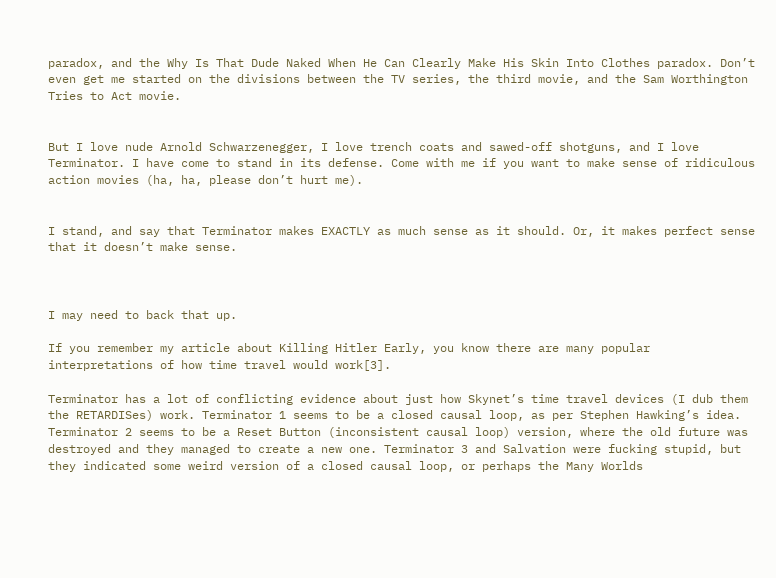paradox, and the Why Is That Dude Naked When He Can Clearly Make His Skin Into Clothes paradox. Don’t even get me started on the divisions between the TV series, the third movie, and the Sam Worthington Tries to Act movie.


But I love nude Arnold Schwarzenegger, I love trench coats and sawed-off shotguns, and I love Terminator. I have come to stand in its defense. Come with me if you want to make sense of ridiculous action movies (ha, ha, please don’t hurt me).


I stand, and say that Terminator makes EXACTLY as much sense as it should. Or, it makes perfect sense that it doesn’t make sense.



I may need to back that up.

If you remember my article about Killing Hitler Early, you know there are many popular interpretations of how time travel would work[3].

Terminator has a lot of conflicting evidence about just how Skynet’s time travel devices (I dub them the RETARDISes) work. Terminator 1 seems to be a closed causal loop, as per Stephen Hawking’s idea. Terminator 2 seems to be a Reset Button (inconsistent causal loop) version, where the old future was destroyed and they managed to create a new one. Terminator 3 and Salvation were fucking stupid, but they indicated some weird version of a closed causal loop, or perhaps the Many Worlds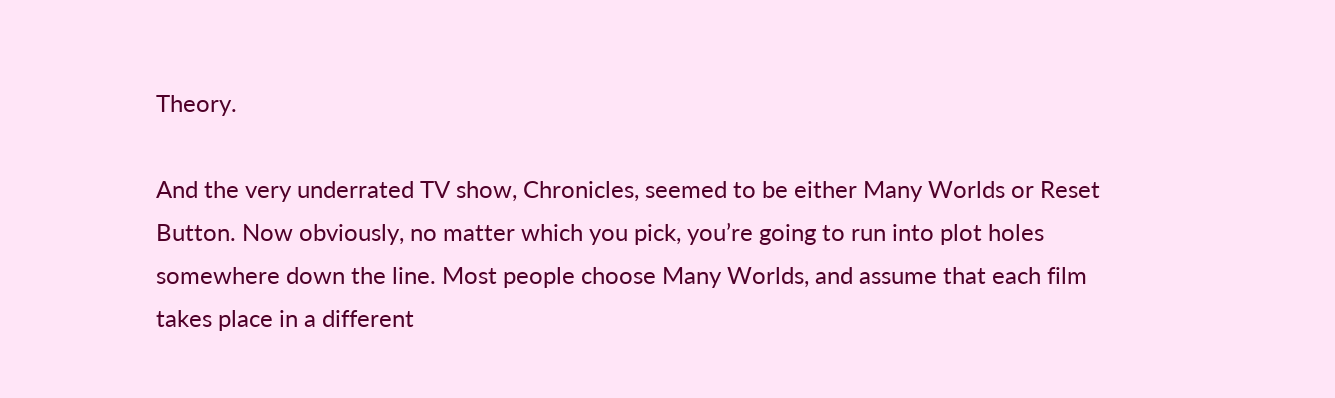Theory.

And the very underrated TV show, Chronicles, seemed to be either Many Worlds or Reset Button. Now obviously, no matter which you pick, you’re going to run into plot holes somewhere down the line. Most people choose Many Worlds, and assume that each film takes place in a different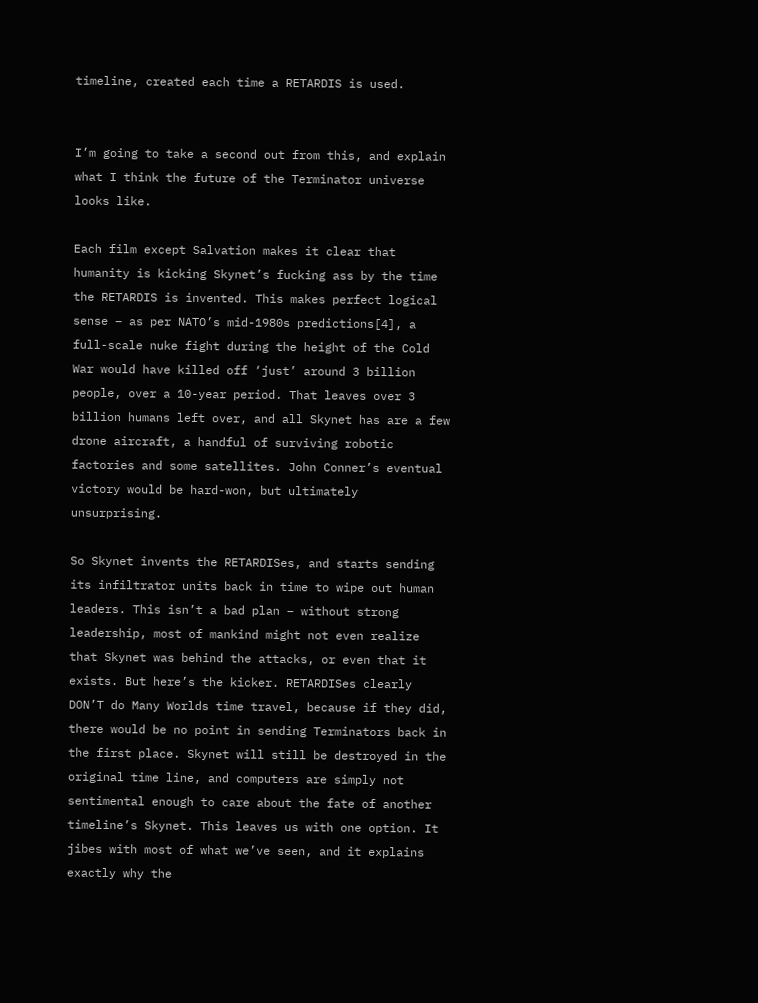timeline, created each time a RETARDIS is used.


I’m going to take a second out from this, and explain what I think the future of the Terminator universe looks like.

Each film except Salvation makes it clear that humanity is kicking Skynet’s fucking ass by the time the RETARDIS is invented. This makes perfect logical sense – as per NATO’s mid-1980s predictions[4], a full-scale nuke fight during the height of the Cold War would have killed off ‘just’ around 3 billion people, over a 10-year period. That leaves over 3 billion humans left over, and all Skynet has are a few drone aircraft, a handful of surviving robotic factories and some satellites. John Conner’s eventual victory would be hard-won, but ultimately unsurprising.

So Skynet invents the RETARDISes, and starts sending its infiltrator units back in time to wipe out human leaders. This isn’t a bad plan – without strong leadership, most of mankind might not even realize that Skynet was behind the attacks, or even that it exists. But here’s the kicker. RETARDISes clearly DON’T do Many Worlds time travel, because if they did, there would be no point in sending Terminators back in the first place. Skynet will still be destroyed in the original time line, and computers are simply not sentimental enough to care about the fate of another timeline’s Skynet. This leaves us with one option. It jibes with most of what we’ve seen, and it explains exactly why the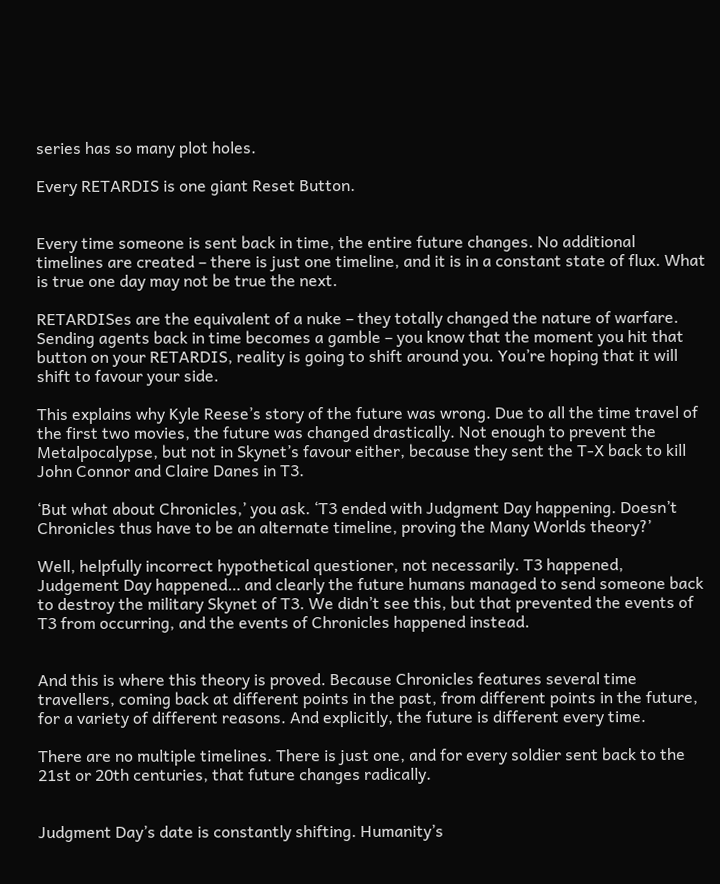series has so many plot holes.

Every RETARDIS is one giant Reset Button.


Every time someone is sent back in time, the entire future changes. No additional timelines are created – there is just one timeline, and it is in a constant state of flux. What is true one day may not be true the next.

RETARDISes are the equivalent of a nuke – they totally changed the nature of warfare. Sending agents back in time becomes a gamble – you know that the moment you hit that button on your RETARDIS, reality is going to shift around you. You’re hoping that it will shift to favour your side.

This explains why Kyle Reese’s story of the future was wrong. Due to all the time travel of the first two movies, the future was changed drastically. Not enough to prevent the Metalpocalypse, but not in Skynet’s favour either, because they sent the T-X back to kill John Connor and Claire Danes in T3.

‘But what about Chronicles,’ you ask. ‘T3 ended with Judgment Day happening. Doesn’t Chronicles thus have to be an alternate timeline, proving the Many Worlds theory?’

Well, helpfully incorrect hypothetical questioner, not necessarily. T3 happened, Judgement Day happened… and clearly the future humans managed to send someone back to destroy the military Skynet of T3. We didn’t see this, but that prevented the events of T3 from occurring, and the events of Chronicles happened instead.


And this is where this theory is proved. Because Chronicles features several time travellers, coming back at different points in the past, from different points in the future, for a variety of different reasons. And explicitly, the future is different every time.

There are no multiple timelines. There is just one, and for every soldier sent back to the 21st or 20th centuries, that future changes radically.


Judgment Day’s date is constantly shifting. Humanity’s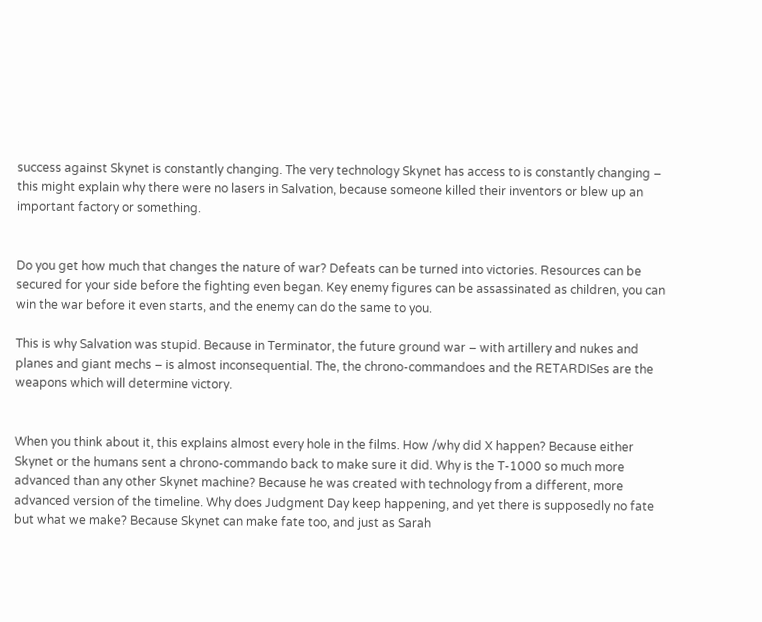success against Skynet is constantly changing. The very technology Skynet has access to is constantly changing – this might explain why there were no lasers in Salvation, because someone killed their inventors or blew up an important factory or something.


Do you get how much that changes the nature of war? Defeats can be turned into victories. Resources can be secured for your side before the fighting even began. Key enemy figures can be assassinated as children, you can win the war before it even starts, and the enemy can do the same to you.

This is why Salvation was stupid. Because in Terminator, the future ground war – with artillery and nukes and planes and giant mechs – is almost inconsequential. The, the chrono-commandoes and the RETARDISes are the weapons which will determine victory.


When you think about it, this explains almost every hole in the films. How /why did X happen? Because either Skynet or the humans sent a chrono-commando back to make sure it did. Why is the T-1000 so much more advanced than any other Skynet machine? Because he was created with technology from a different, more advanced version of the timeline. Why does Judgment Day keep happening, and yet there is supposedly no fate but what we make? Because Skynet can make fate too, and just as Sarah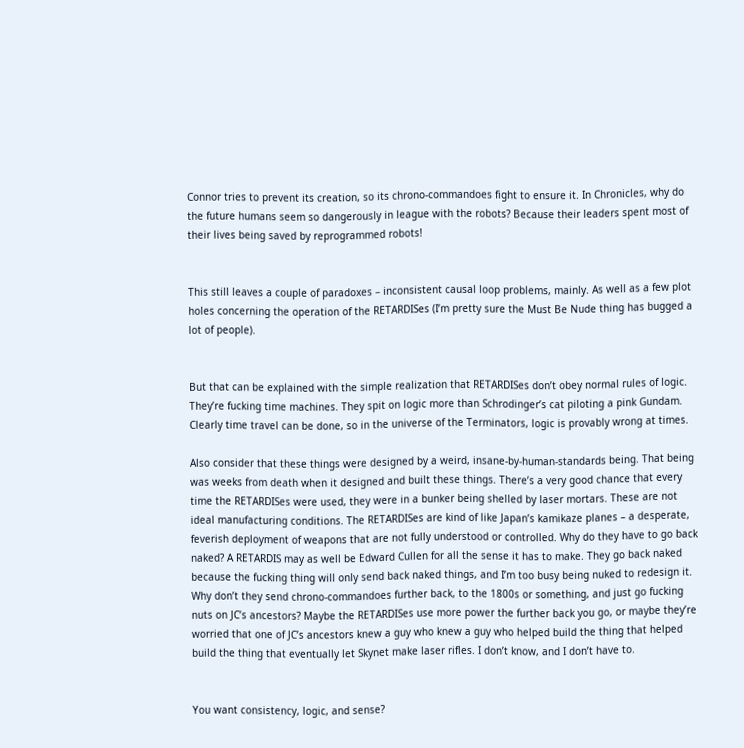Connor tries to prevent its creation, so its chrono-commandoes fight to ensure it. In Chronicles, why do the future humans seem so dangerously in league with the robots? Because their leaders spent most of their lives being saved by reprogrammed robots!


This still leaves a couple of paradoxes – inconsistent causal loop problems, mainly. As well as a few plot holes concerning the operation of the RETARDISes (I’m pretty sure the Must Be Nude thing has bugged a lot of people).


But that can be explained with the simple realization that RETARDISes don’t obey normal rules of logic. They’re fucking time machines. They spit on logic more than Schrodinger’s cat piloting a pink Gundam. Clearly time travel can be done, so in the universe of the Terminators, logic is provably wrong at times.

Also consider that these things were designed by a weird, insane-by-human-standards being. That being was weeks from death when it designed and built these things. There’s a very good chance that every time the RETARDISes were used, they were in a bunker being shelled by laser mortars. These are not ideal manufacturing conditions. The RETARDISes are kind of like Japan’s kamikaze planes – a desperate, feverish deployment of weapons that are not fully understood or controlled. Why do they have to go back naked? A RETARDIS may as well be Edward Cullen for all the sense it has to make. They go back naked because the fucking thing will only send back naked things, and I’m too busy being nuked to redesign it. Why don’t they send chrono-commandoes further back, to the 1800s or something, and just go fucking nuts on JC’s ancestors? Maybe the RETARDISes use more power the further back you go, or maybe they’re worried that one of JC’s ancestors knew a guy who knew a guy who helped build the thing that helped build the thing that eventually let Skynet make laser rifles. I don’t know, and I don’t have to.


You want consistency, logic, and sense?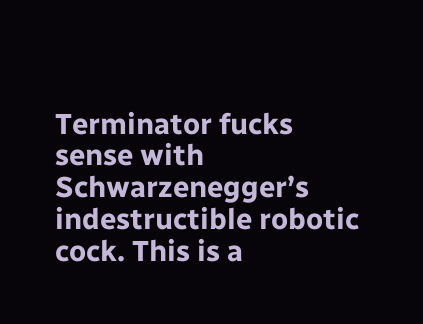Terminator fucks sense with Schwarzenegger’s indestructible robotic cock. This is a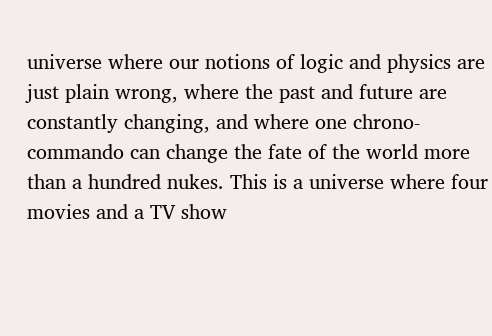universe where our notions of logic and physics are just plain wrong, where the past and future are constantly changing, and where one chrono-commando can change the fate of the world more than a hundred nukes. This is a universe where four movies and a TV show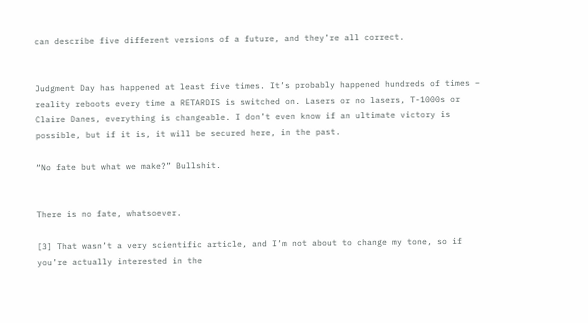can describe five different versions of a future, and they’re all correct.


Judgment Day has happened at least five times. It’s probably happened hundreds of times – reality reboots every time a RETARDIS is switched on. Lasers or no lasers, T-1000s or Claire Danes, everything is changeable. I don’t even know if an ultimate victory is possible, but if it is, it will be secured here, in the past.

“No fate but what we make?” Bullshit.


There is no fate, whatsoever.

[3] That wasn’t a very scientific article, and I’m not about to change my tone, so if you’re actually interested in the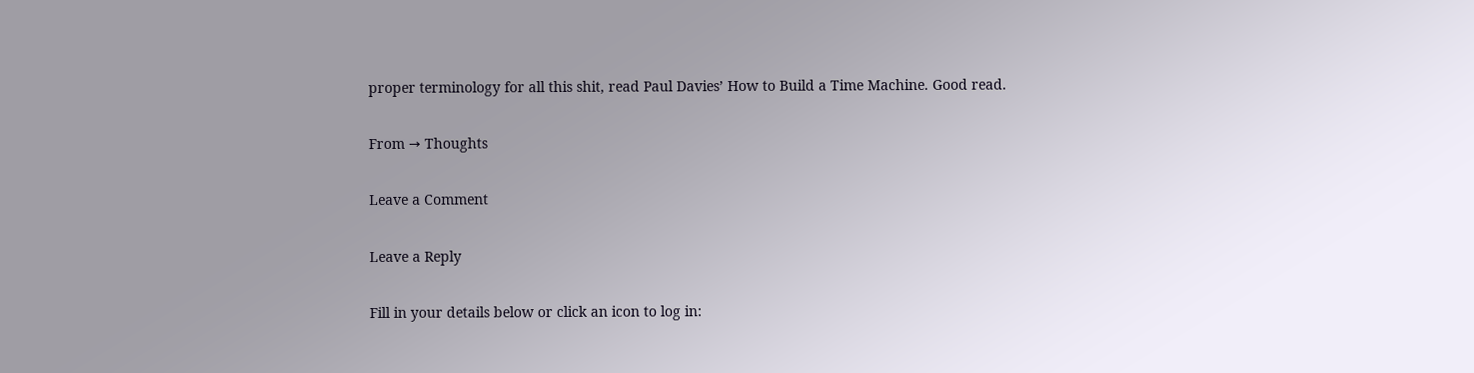proper terminology for all this shit, read Paul Davies’ How to Build a Time Machine. Good read.

From → Thoughts

Leave a Comment

Leave a Reply

Fill in your details below or click an icon to log in: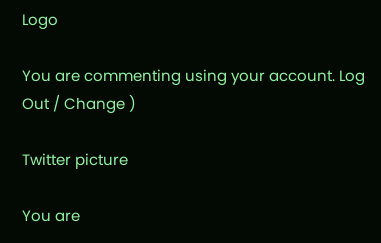Logo

You are commenting using your account. Log Out / Change )

Twitter picture

You are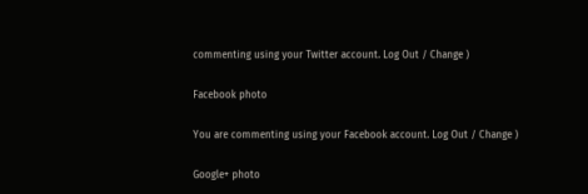commenting using your Twitter account. Log Out / Change )

Facebook photo

You are commenting using your Facebook account. Log Out / Change )

Google+ photo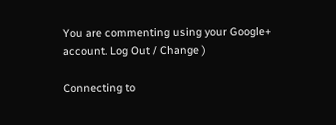You are commenting using your Google+ account. Log Out / Change )

Connecting to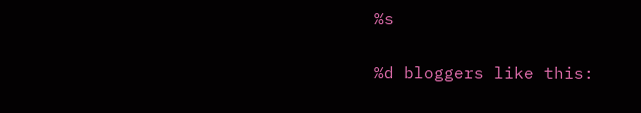%s

%d bloggers like this: